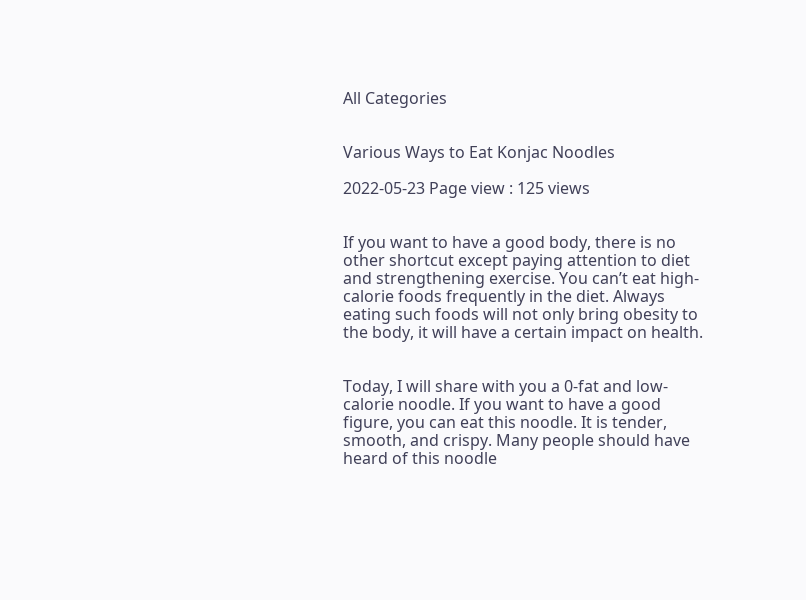All Categories


Various Ways to Eat Konjac Noodles

2022-05-23 Page view : 125 views


If you want to have a good body, there is no other shortcut except paying attention to diet and strengthening exercise. You can’t eat high-calorie foods frequently in the diet. Always eating such foods will not only bring obesity to the body, it will have a certain impact on health.


Today, I will share with you a 0-fat and low-calorie noodle. If you want to have a good figure, you can eat this noodle. It is tender, smooth, and crispy. Many people should have heard of this noodle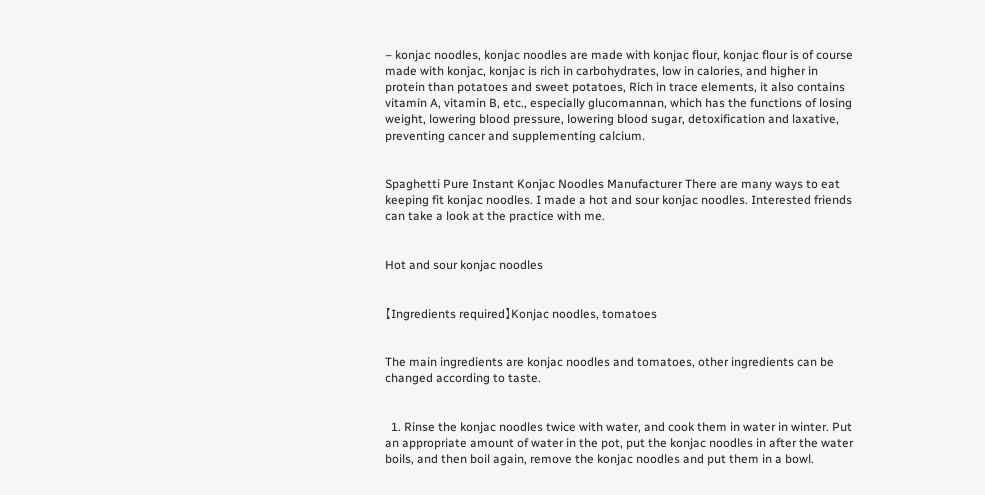– konjac noodles, konjac noodles are made with konjac flour, konjac flour is of course made with konjac, konjac is rich in carbohydrates, low in calories, and higher in protein than potatoes and sweet potatoes, Rich in trace elements, it also contains vitamin A, vitamin B, etc., especially glucomannan, which has the functions of losing weight, lowering blood pressure, lowering blood sugar, detoxification and laxative, preventing cancer and supplementing calcium.


Spaghetti Pure Instant Konjac Noodles Manufacturer There are many ways to eat keeping fit konjac noodles. I made a hot and sour konjac noodles. Interested friends can take a look at the practice with me.


Hot and sour konjac noodles


【Ingredients required】Konjac noodles, tomatoes


The main ingredients are konjac noodles and tomatoes, other ingredients can be changed according to taste.


  1. Rinse the konjac noodles twice with water, and cook them in water in winter. Put an appropriate amount of water in the pot, put the konjac noodles in after the water boils, and then boil again, remove the konjac noodles and put them in a bowl.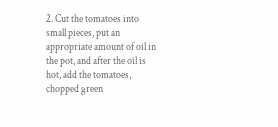2. Cut the tomatoes into small pieces, put an appropriate amount of oil in the pot, and after the oil is hot, add the tomatoes, chopped green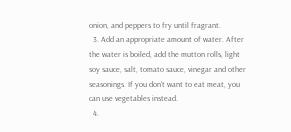onion, and peppers to fry until fragrant.
  3. Add an appropriate amount of water. After the water is boiled, add the mutton rolls, light soy sauce, salt, tomato sauce, vinegar and other seasonings. If you don’t want to eat meat, you can use vegetables instead.
  4.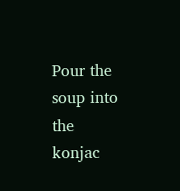Pour the soup into the konjac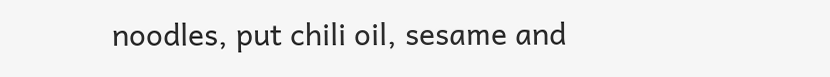noodles, put chili oil, sesame and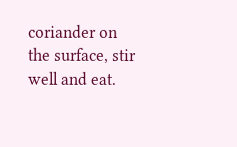coriander on the surface, stir well and eat.